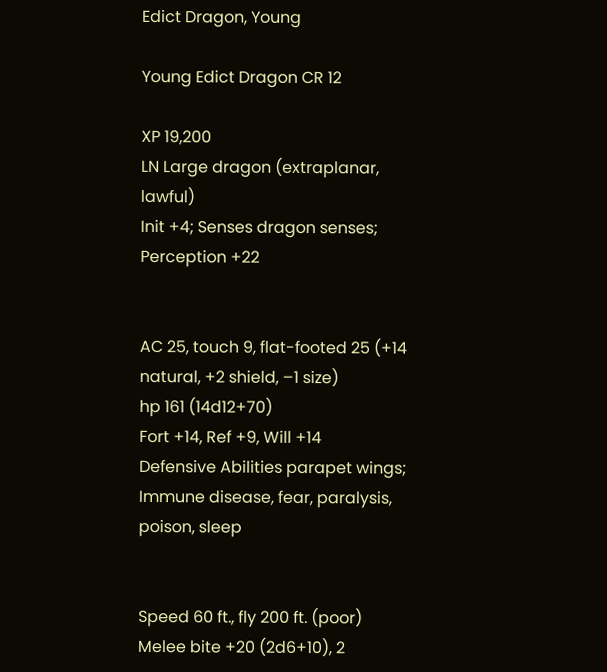Edict Dragon, Young

Young Edict Dragon CR 12

XP 19,200
LN Large dragon (extraplanar, lawful)
Init +4; Senses dragon senses; Perception +22


AC 25, touch 9, flat-footed 25 (+14 natural, +2 shield, –1 size)
hp 161 (14d12+70)
Fort +14, Ref +9, Will +14
Defensive Abilities parapet wings; Immune disease, fear, paralysis, poison, sleep


Speed 60 ft., fly 200 ft. (poor)
Melee bite +20 (2d6+10), 2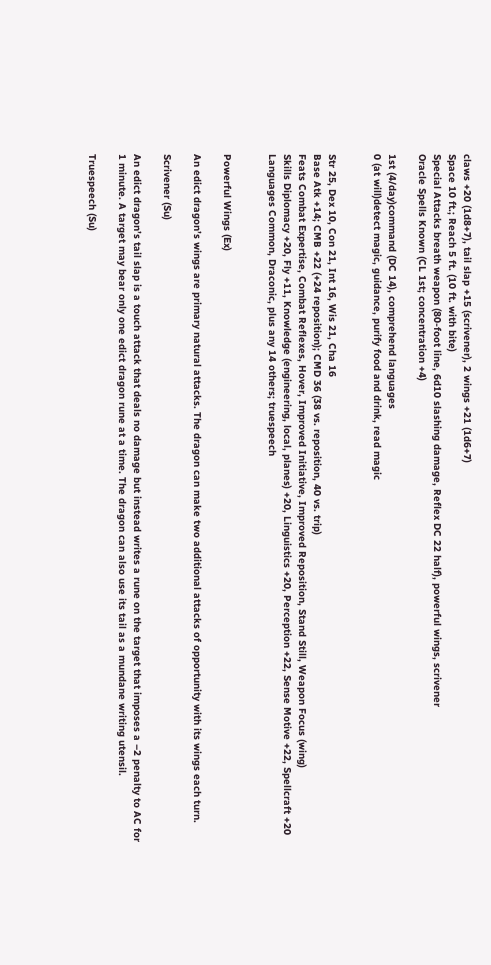claws +20 (1d8+7), tail slap +15 (scrivener), 2 wings +21 (1d6+7)
Space 10 ft.; Reach 5 ft. (10 ft. with bite)
Special Attacks breath weapon (80-foot line, 6d10 slashing damage, Reflex DC 22 half), powerful wings, scrivener
Oracle Spells Known (CL 1st; concentration +4)

1st (4/day)command (DC 14), comprehend languages
0 (at will)detect magic, guidance, purify food and drink, read magic


Str 25, Dex 10, Con 21, Int 16, Wis 21, Cha 16
Base Atk +14; CMB +22 (+24 reposition); CMD 36 (38 vs. reposition, 40 vs. trip)
Feats Combat Expertise, Combat Reflexes, Hover, Improved Initiative, Improved Reposition, Stand Still, Weapon Focus (wing)
Skills Diplomacy +20, Fly +11, Knowledge (engineering, local, planes) +20, Linguistics +20, Perception +22, Sense Motive +22, Spellcraft +20
Languages Common, Draconic, plus any 14 others; truespeech


Powerful Wings (Ex)

An edict dragon’s wings are primary natural attacks. The dragon can make two additional attacks of opportunity with its wings each turn.

Scrivener (Su)

An edict dragon’s tail slap is a touch attack that deals no damage but instead writes a rune on the target that imposes a –2 penalty to AC for 1 minute. A target may bear only one edict dragon rune at a time. The dragon can also use its tail as a mundane writing utensil.

Truespeech (Su)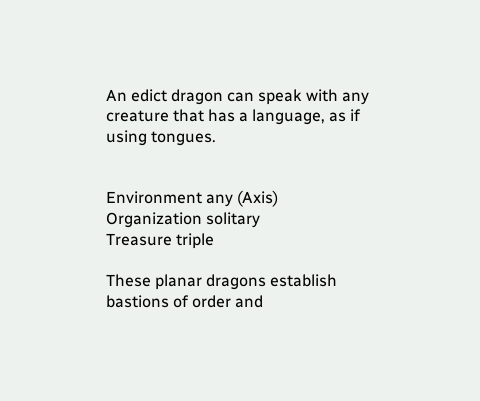An edict dragon can speak with any creature that has a language, as if using tongues.


Environment any (Axis)
Organization solitary
Treasure triple

These planar dragons establish bastions of order and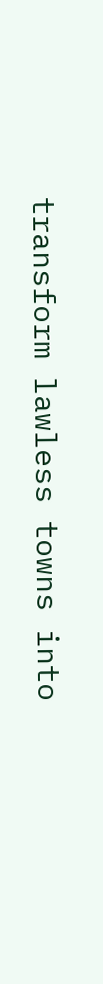transform lawless towns into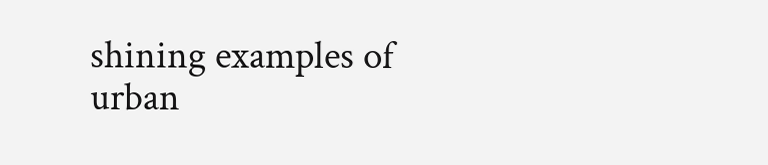shining examples of urban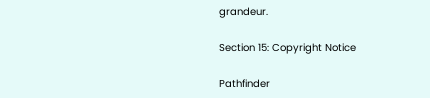grandeur.

Section 15: Copyright Notice

Pathfinder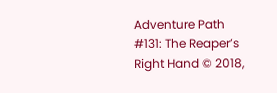Adventure Path #131: The Reaper’s Right Hand © 2018,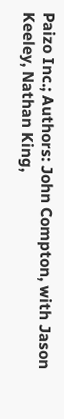Paizo Inc.; Authors: John Compton, with Jason Keeley, Nathan King,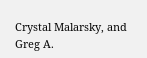Crystal Malarsky, and Greg A.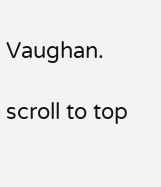Vaughan.

scroll to top